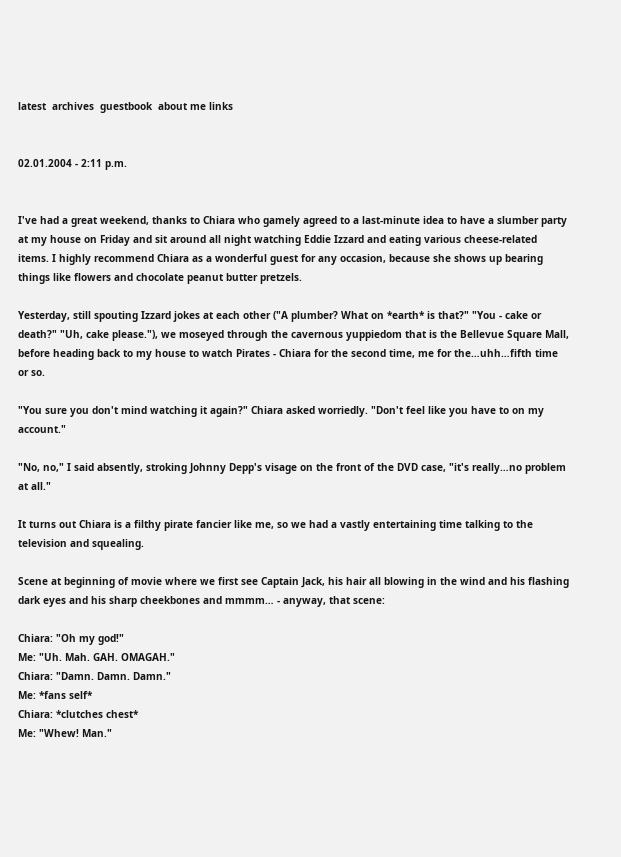latest  archives  guestbook  about me links


02.01.2004 - 2:11 p.m.


I've had a great weekend, thanks to Chiara who gamely agreed to a last-minute idea to have a slumber party at my house on Friday and sit around all night watching Eddie Izzard and eating various cheese-related items. I highly recommend Chiara as a wonderful guest for any occasion, because she shows up bearing things like flowers and chocolate peanut butter pretzels.

Yesterday, still spouting Izzard jokes at each other ("A plumber? What on *earth* is that?" "You - cake or death?" "Uh, cake please."), we moseyed through the cavernous yuppiedom that is the Bellevue Square Mall, before heading back to my house to watch Pirates - Chiara for the second time, me for the…uhh…fifth time or so.

"You sure you don't mind watching it again?" Chiara asked worriedly. "Don't feel like you have to on my account."

"No, no," I said absently, stroking Johnny Depp's visage on the front of the DVD case, "it's really…no problem at all."

It turns out Chiara is a filthy pirate fancier like me, so we had a vastly entertaining time talking to the television and squealing.

Scene at beginning of movie where we first see Captain Jack, his hair all blowing in the wind and his flashing dark eyes and his sharp cheekbones and mmmm… - anyway, that scene:

Chiara: "Oh my god!"
Me: "Uh. Mah. GAH. OMAGAH."
Chiara: "Damn. Damn. Damn."
Me: *fans self*
Chiara: *clutches chest*
Me: "Whew! Man."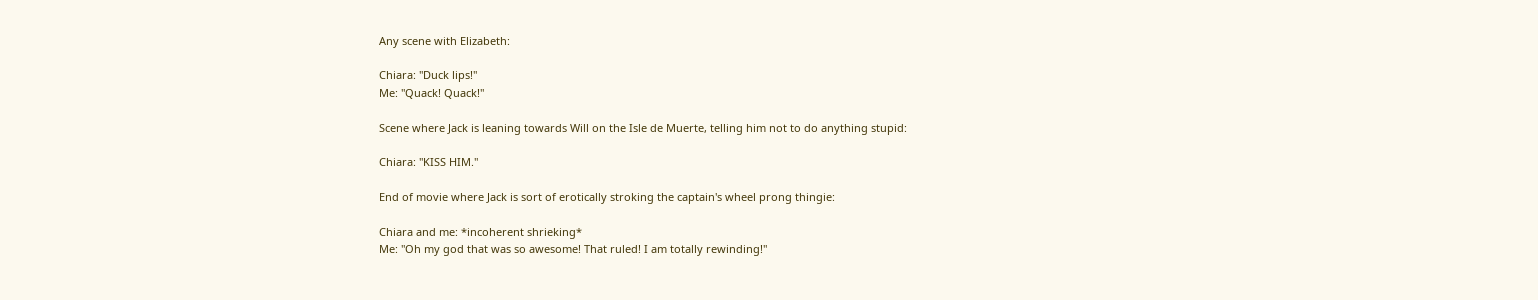Any scene with Elizabeth:

Chiara: "Duck lips!"
Me: "Quack! Quack!"

Scene where Jack is leaning towards Will on the Isle de Muerte, telling him not to do anything stupid:

Chiara: "KISS HIM."

End of movie where Jack is sort of erotically stroking the captain's wheel prong thingie:

Chiara and me: *incoherent shrieking*
Me: "Oh my god that was so awesome! That ruled! I am totally rewinding!"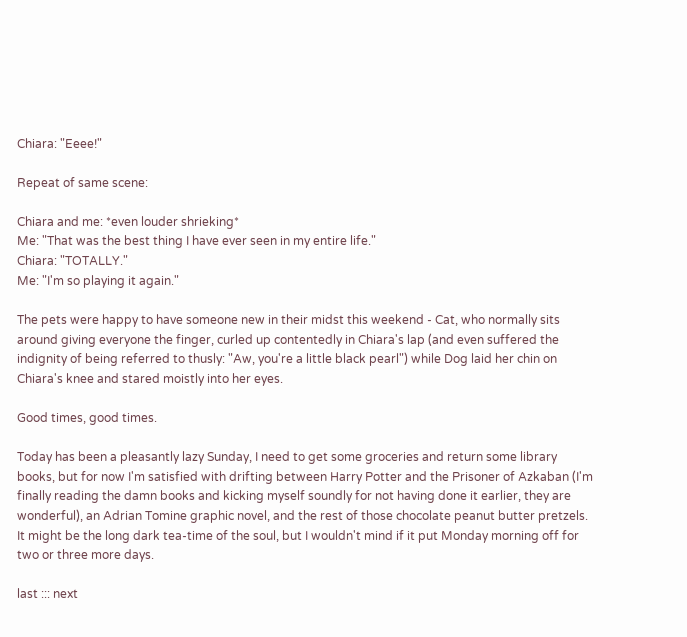Chiara: "Eeee!"

Repeat of same scene:

Chiara and me: *even louder shrieking*
Me: "That was the best thing I have ever seen in my entire life."
Chiara: "TOTALLY."
Me: "I'm so playing it again."

The pets were happy to have someone new in their midst this weekend - Cat, who normally sits around giving everyone the finger, curled up contentedly in Chiara's lap (and even suffered the indignity of being referred to thusly: "Aw, you're a little black pearl") while Dog laid her chin on Chiara's knee and stared moistly into her eyes.

Good times, good times.

Today has been a pleasantly lazy Sunday, I need to get some groceries and return some library books, but for now I'm satisfied with drifting between Harry Potter and the Prisoner of Azkaban (I'm finally reading the damn books and kicking myself soundly for not having done it earlier, they are wonderful), an Adrian Tomine graphic novel, and the rest of those chocolate peanut butter pretzels. It might be the long dark tea-time of the soul, but I wouldn't mind if it put Monday morning off for two or three more days.

last ::: next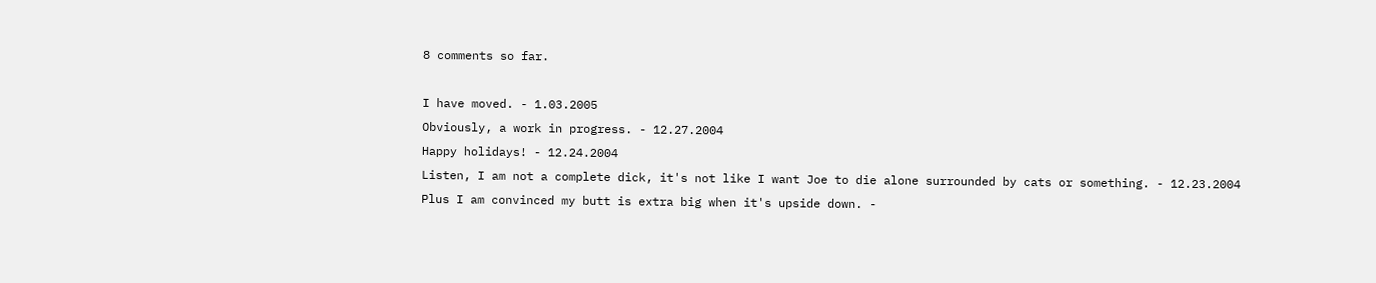8 comments so far.

I have moved. - 1.03.2005
Obviously, a work in progress. - 12.27.2004
Happy holidays! - 12.24.2004
Listen, I am not a complete dick, it's not like I want Joe to die alone surrounded by cats or something. - 12.23.2004
Plus I am convinced my butt is extra big when it's upside down. -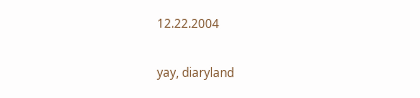12.22.2004

yay, diaryland